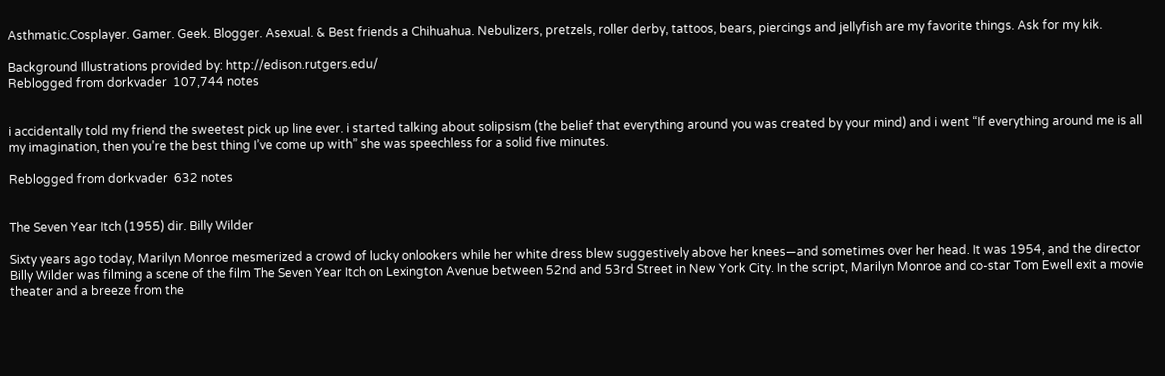Asthmatic.Cosplayer. Gamer. Geek. Blogger. Asexual. & Best friends a Chihuahua. Nebulizers, pretzels, roller derby, tattoos, bears, piercings and jellyfish are my favorite things. Ask for my kik.

Background Illustrations provided by: http://edison.rutgers.edu/
Reblogged from dorkvader  107,744 notes


i accidentally told my friend the sweetest pick up line ever. i started talking about solipsism (the belief that everything around you was created by your mind) and i went “If everything around me is all my imagination, then you’re the best thing I’ve come up with” she was speechless for a solid five minutes.

Reblogged from dorkvader  632 notes


The Seven Year Itch (1955) dir. Billy Wilder

Sixty years ago today, Marilyn Monroe mesmerized a crowd of lucky onlookers while her white dress blew suggestively above her knees—and sometimes over her head. It was 1954, and the director Billy Wilder was filming a scene of the film The Seven Year Itch on Lexington Avenue between 52nd and 53rd Street in New York City. In the script, Marilyn Monroe and co-star Tom Ewell exit a movie theater and a breeze from the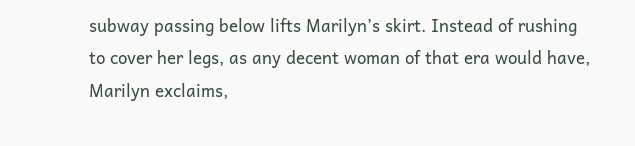subway passing below lifts Marilyn’s skirt. Instead of rushing to cover her legs, as any decent woman of that era would have, Marilyn exclaims,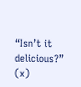“Isn’t it delicious?” (x)